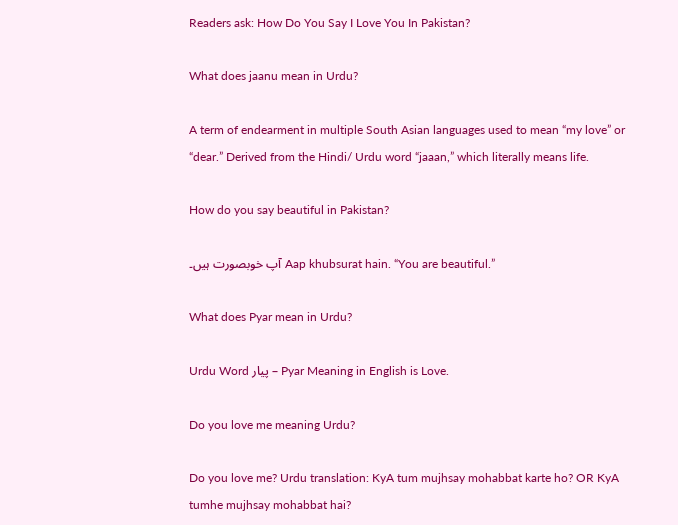Readers ask: How Do You Say I Love You In Pakistan?

What does jaanu mean in Urdu?

A term of endearment in multiple South Asian languages used to mean “my love” or “dear.” Derived from the Hindi/ Urdu word “jaaan,” which literally means life.

How do you say beautiful in Pakistan?

آپ خوبصورت ہیں۔ Aap khubsurat hain. “You are beautiful.”

What does Pyar mean in Urdu?

Urdu Word پیار – Pyar Meaning in English is Love.

Do you love me meaning Urdu?

Do you love me? Urdu translation: KyA tum mujhsay mohabbat karte ho? OR KyA tumhe mujhsay mohabbat hai?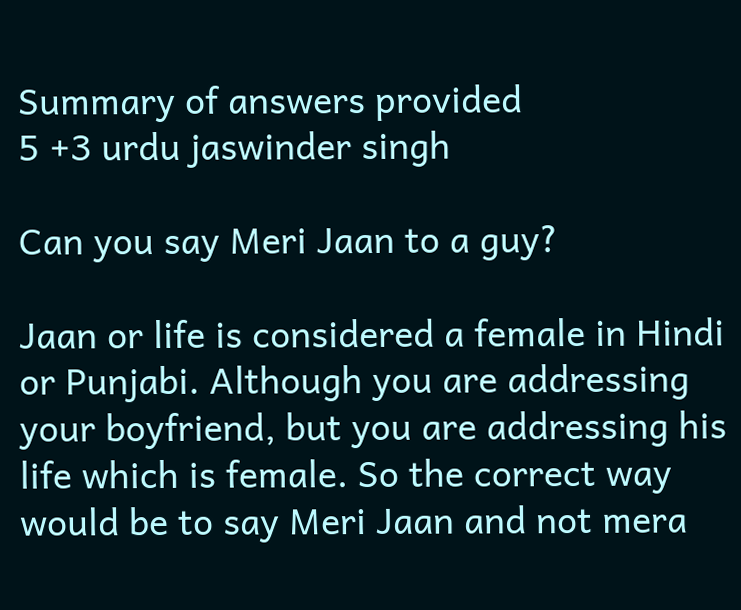Summary of answers provided
5 +3 urdu jaswinder singh

Can you say Meri Jaan to a guy?

Jaan or life is considered a female in Hindi or Punjabi. Although you are addressing your boyfriend, but you are addressing his life which is female. So the correct way would be to say Meri Jaan and not mera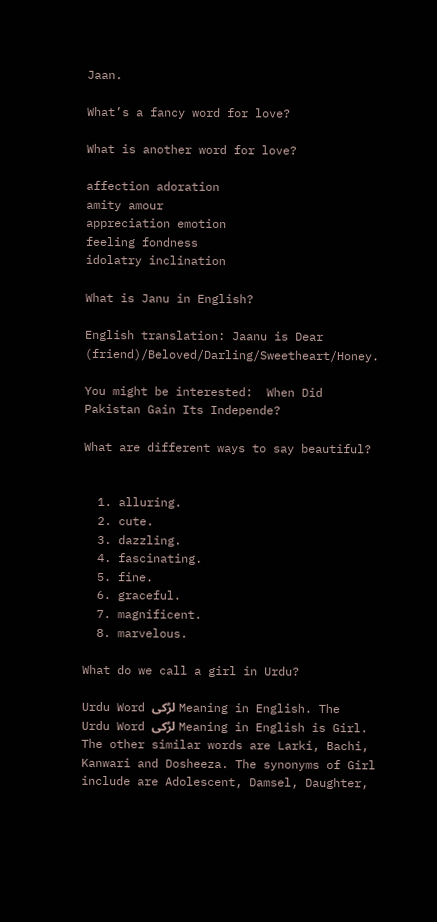Jaan.

What’s a fancy word for love?

What is another word for love?

affection adoration
amity amour
appreciation emotion
feeling fondness
idolatry inclination

What is Janu in English?

English translation: Jaanu is Dear (friend)/Beloved/Darling/Sweetheart/Honey.

You might be interested:  When Did Pakistan Gain Its Independe?

What are different ways to say beautiful?


  1. alluring.
  2. cute.
  3. dazzling.
  4. fascinating.
  5. fine.
  6. graceful.
  7. magnificent.
  8. marvelous.

What do we call a girl in Urdu?

Urdu Word لڑکی Meaning in English. The Urdu Word لڑکی Meaning in English is Girl. The other similar words are Larki, Bachi, Kanwari and Dosheeza. The synonyms of Girl include are Adolescent, Damsel, Daughter,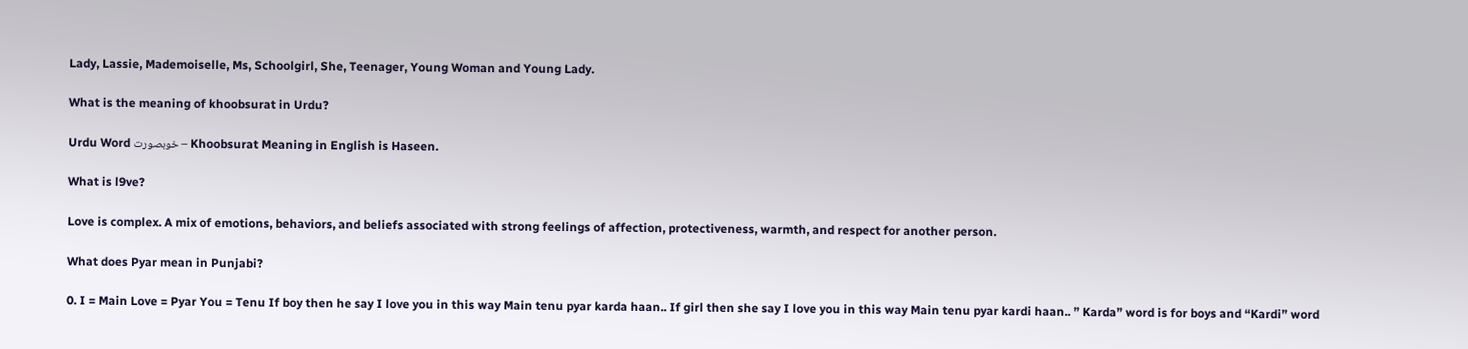Lady, Lassie, Mademoiselle, Ms, Schoolgirl, She, Teenager, Young Woman and Young Lady.

What is the meaning of khoobsurat in Urdu?

Urdu Word خوبصورت – Khoobsurat Meaning in English is Haseen.

What is l9ve?

Love is complex. A mix of emotions, behaviors, and beliefs associated with strong feelings of affection, protectiveness, warmth, and respect for another person.

What does Pyar mean in Punjabi?

0. I = Main Love = Pyar You = Tenu If boy then he say I love you in this way Main tenu pyar karda haan.. If girl then she say I love you in this way Main tenu pyar kardi haan.. ” Karda” word is for boys and “Kardi” word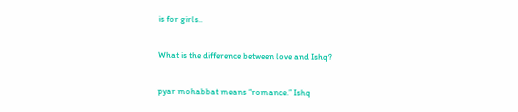is for girls..

What is the difference between love and Ishq?

pyar mohabbat means “romance.” Ishq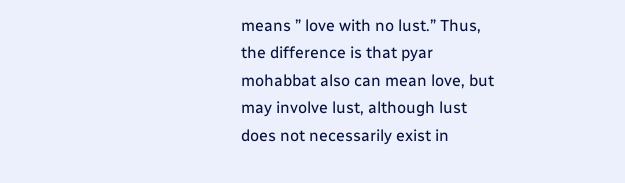means ” love with no lust.” Thus, the difference is that pyar mohabbat also can mean love, but may involve lust, although lust does not necessarily exist in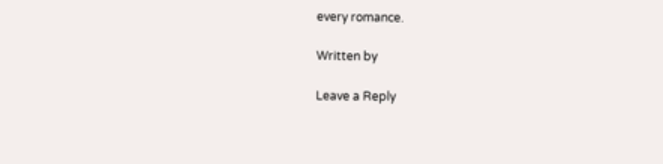every romance.

Written by

Leave a Reply